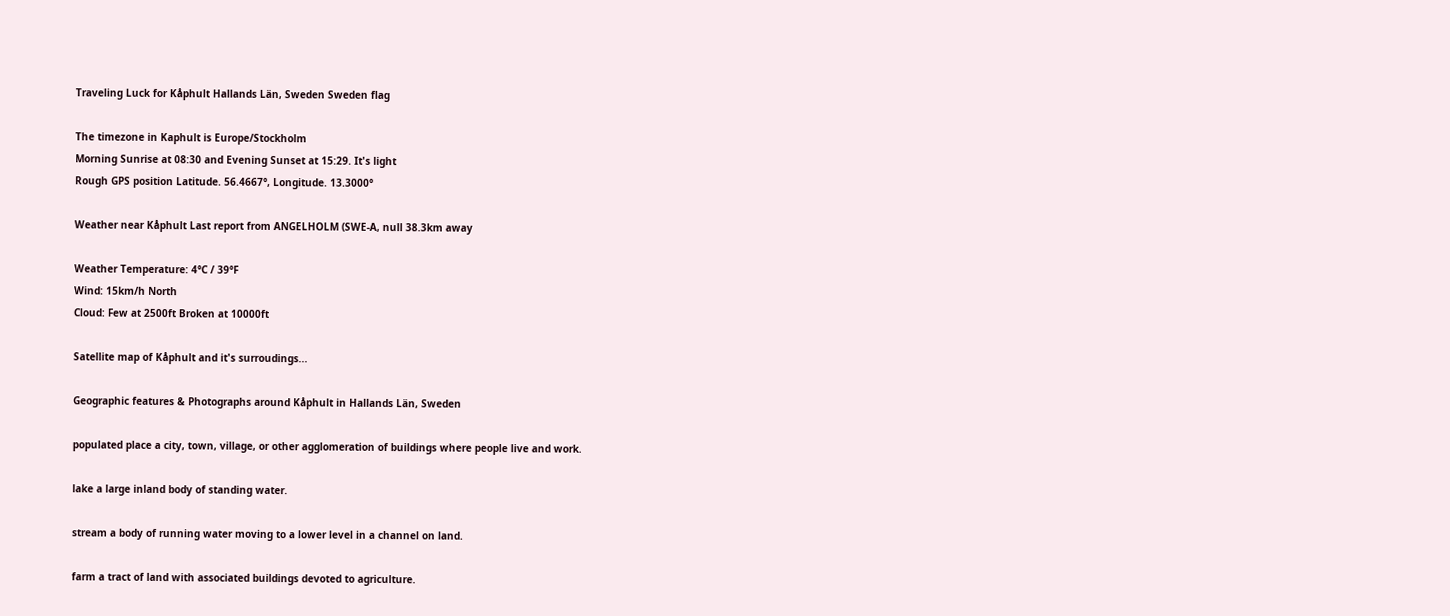Traveling Luck for Kåphult Hallands Län, Sweden Sweden flag

The timezone in Kaphult is Europe/Stockholm
Morning Sunrise at 08:30 and Evening Sunset at 15:29. It's light
Rough GPS position Latitude. 56.4667°, Longitude. 13.3000°

Weather near Kåphult Last report from ANGELHOLM (SWE-A, null 38.3km away

Weather Temperature: 4°C / 39°F
Wind: 15km/h North
Cloud: Few at 2500ft Broken at 10000ft

Satellite map of Kåphult and it's surroudings...

Geographic features & Photographs around Kåphult in Hallands Län, Sweden

populated place a city, town, village, or other agglomeration of buildings where people live and work.

lake a large inland body of standing water.

stream a body of running water moving to a lower level in a channel on land.

farm a tract of land with associated buildings devoted to agriculture.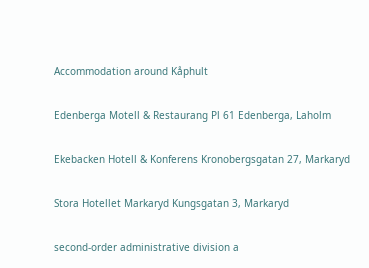Accommodation around Kåphult

Edenberga Motell & Restaurang Pl 61 Edenberga, Laholm

Ekebacken Hotell & Konferens Kronobergsgatan 27, Markaryd

Stora Hotellet Markaryd Kungsgatan 3, Markaryd

second-order administrative division a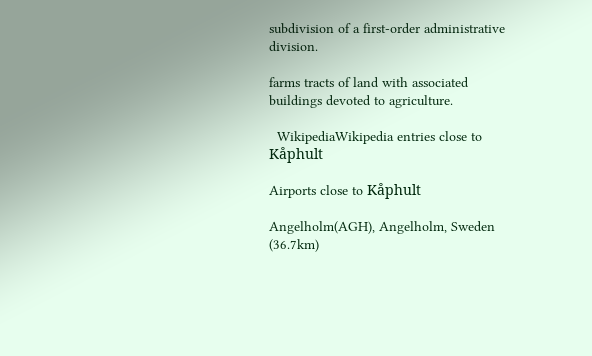subdivision of a first-order administrative division.

farms tracts of land with associated buildings devoted to agriculture.

  WikipediaWikipedia entries close to Kåphult

Airports close to Kåphult

Angelholm(AGH), Angelholm, Sweden (36.7km)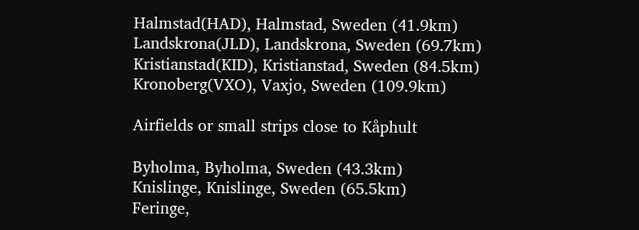Halmstad(HAD), Halmstad, Sweden (41.9km)
Landskrona(JLD), Landskrona, Sweden (69.7km)
Kristianstad(KID), Kristianstad, Sweden (84.5km)
Kronoberg(VXO), Vaxjo, Sweden (109.9km)

Airfields or small strips close to Kåphult

Byholma, Byholma, Sweden (43.3km)
Knislinge, Knislinge, Sweden (65.5km)
Feringe,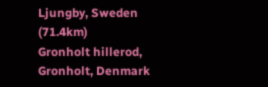Ljungby, Sweden (71.4km)
Gronholt hillerod, Gronholt, Denmark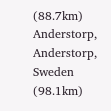(88.7km)
Anderstorp, Anderstorp, Sweden (98.1km)